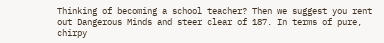Thinking of becoming a school teacher? Then we suggest you rent out Dangerous Minds and steer clear of 187. In terms of pure, chirpy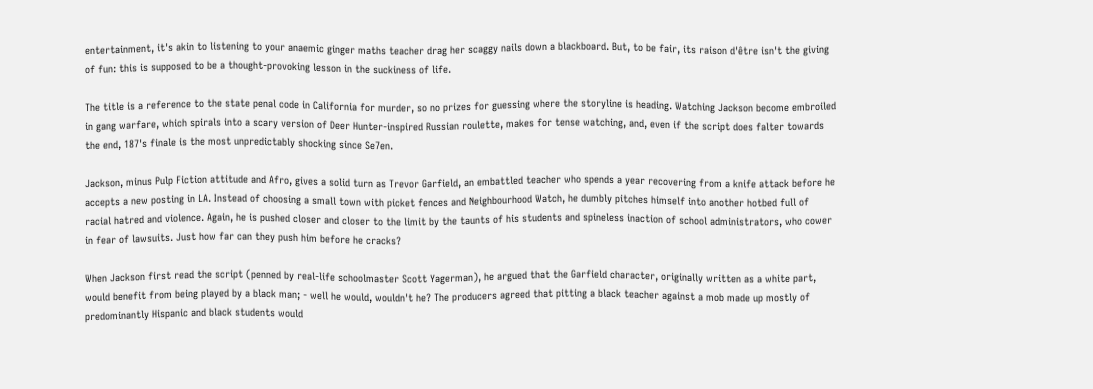entertainment, it's akin to listening to your anaemic ginger maths teacher drag her scaggy nails down a blackboard. But, to be fair, its raison d'être isn't the giving of fun: this is supposed to be a thought-provoking lesson in the suckiness of life.

The title is a reference to the state penal code in California for murder, so no prizes for guessing where the storyline is heading. Watching Jackson become embroiled in gang warfare, which spirals into a scary version of Deer Hunter-inspired Russian roulette, makes for tense watching, and, even if the script does falter towards the end, 187's finale is the most unpredictably shocking since Se7en.

Jackson, minus Pulp Fiction attitude and Afro, gives a solid turn as Trevor Garfield, an embattled teacher who spends a year recovering from a knife attack before he accepts a new posting in LA. Instead of choosing a small town with picket fences and Neighbourhood Watch, he dumbly pitches himself into another hotbed full of racial hatred and violence. Again, he is pushed closer and closer to the limit by the taunts of his students and spineless inaction of school administrators, who cower in fear of lawsuits. Just how far can they push him before he cracks?

When Jackson first read the script (penned by real-life schoolmaster Scott Yagerman), he argued that the Garfield character, originally written as a white part, would benefit from being played by a black man; - well he would, wouldn't he? The producers agreed that pitting a black teacher against a mob made up mostly of predominantly Hispanic and black students would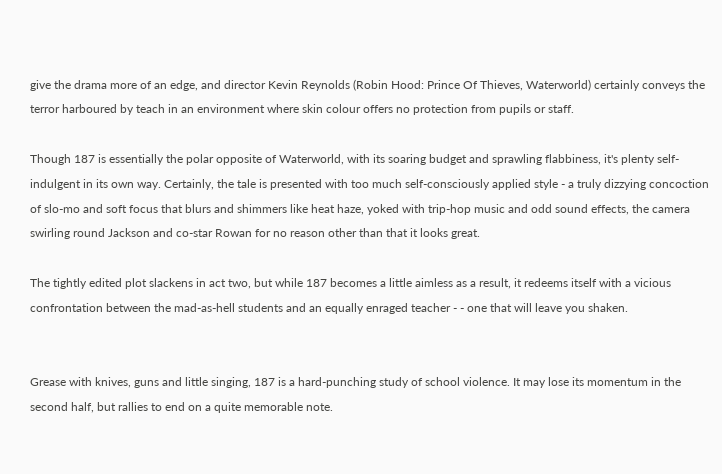give the drama more of an edge, and director Kevin Reynolds (Robin Hood: Prince Of Thieves, Waterworld) certainly conveys the terror harboured by teach in an environment where skin colour offers no protection from pupils or staff.

Though 187 is essentially the polar opposite of Waterworld, with its soaring budget and sprawling flabbiness, it's plenty self-indulgent in its own way. Certainly, the tale is presented with too much self-consciously applied style - a truly dizzying concoction of slo-mo and soft focus that blurs and shimmers like heat haze, yoked with trip-hop music and odd sound effects, the camera swirling round Jackson and co-star Rowan for no reason other than that it looks great.

The tightly edited plot slackens in act two, but while 187 becomes a little aimless as a result, it redeems itself with a vicious confrontation between the mad-as-hell students and an equally enraged teacher - - one that will leave you shaken.


Grease with knives, guns and little singing, 187 is a hard-punching study of school violence. It may lose its momentum in the second half, but rallies to end on a quite memorable note.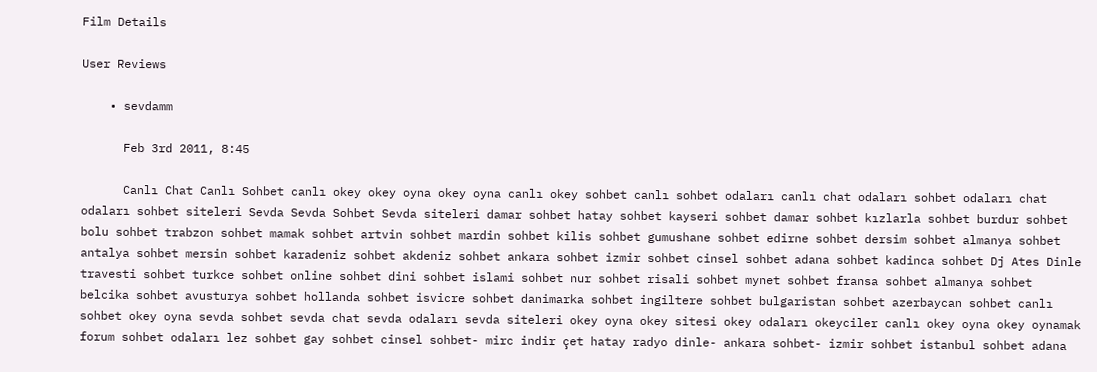Film Details

User Reviews

    • sevdamm

      Feb 3rd 2011, 8:45

      Canlı Chat Canlı Sohbet canlı okey okey oyna okey oyna canlı okey sohbet canlı sohbet odaları canlı chat odaları sohbet odaları chat odaları sohbet siteleri Sevda Sevda Sohbet Sevda siteleri damar sohbet hatay sohbet kayseri sohbet damar sohbet kızlarla sohbet burdur sohbet bolu sohbet trabzon sohbet mamak sohbet artvin sohbet mardin sohbet kilis sohbet gumushane sohbet edirne sohbet dersim sohbet almanya sohbet antalya sohbet mersin sohbet karadeniz sohbet akdeniz sohbet ankara sohbet izmir sohbet cinsel sohbet adana sohbet kadinca sohbet Dj Ates Dinle travesti sohbet turkce sohbet online sohbet dini sohbet islami sohbet nur sohbet risali sohbet mynet sohbet fransa sohbet almanya sohbet belcika sohbet avusturya sohbet hollanda sohbet isvicre sohbet danimarka sohbet ingiltere sohbet bulgaristan sohbet azerbaycan sohbet canlı sohbet okey oyna sevda sohbet sevda chat sevda odaları sevda siteleri okey oyna okey sitesi okey odaları okeyciler canlı okey oyna okey oynamak forum sohbet odaları lez sohbet gay sohbet cinsel sohbet- mirc indir çet hatay radyo dinle- ankara sohbet- izmir sohbet istanbul sohbet adana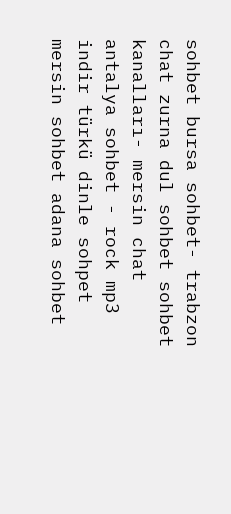sohbet bursa sohbet- trabzon chat zurna dul sohbet sohbet kanalları- mersin chat antalya sohbet - rock mp3 indir türkü dinle sohpet mersin sohbet adana sohbet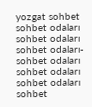yozgat sohbet sohbet odaları sohbet odaları sohbet odaları- sohbet odaları sohbet odaları sohbet odaları sohbet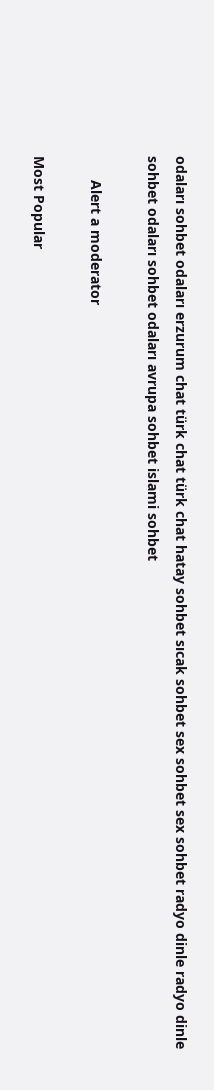odaları sohbet odaları erzurum chat türk chat türk chat hatay sohbet sıcak sohbet sex sohbet sex sohbet radyo dinle radyo dinle sohbet odaları sohbet odaları avrupa sohbet islami sohbet

      Alert a moderator

Most Popular